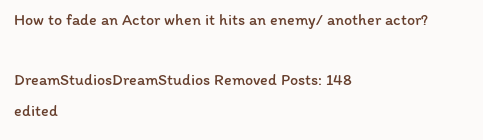How to fade an Actor when it hits an enemy/ another actor?

DreamStudiosDreamStudios Removed Posts: 148
edited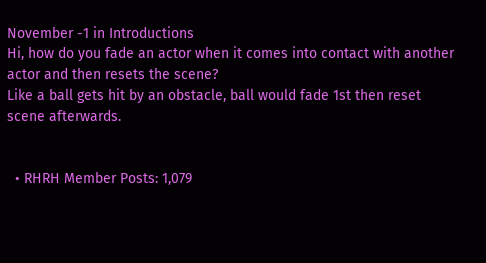November -1 in Introductions
Hi, how do you fade an actor when it comes into contact with another actor and then resets the scene?
Like a ball gets hit by an obstacle, ball would fade 1st then reset scene afterwards.


  • RHRH Member Posts: 1,079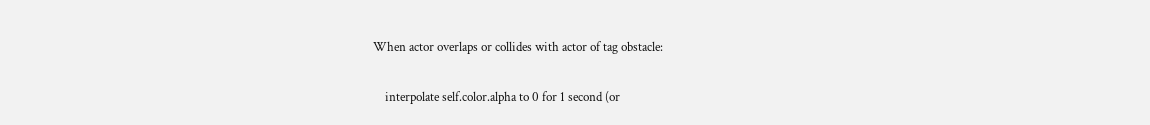When actor overlaps or collides with actor of tag obstacle:

    interpolate self.color.alpha to 0 for 1 second (or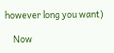however long you want)

    Now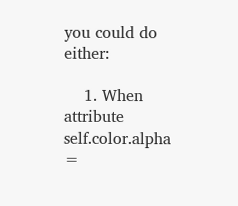you could do either:

    1. When attribute self.color.alpha =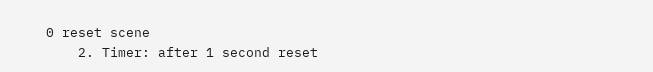0 reset scene
    2. Timer: after 1 second reset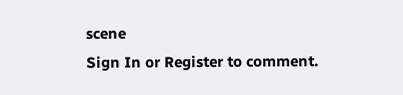scene
Sign In or Register to comment.